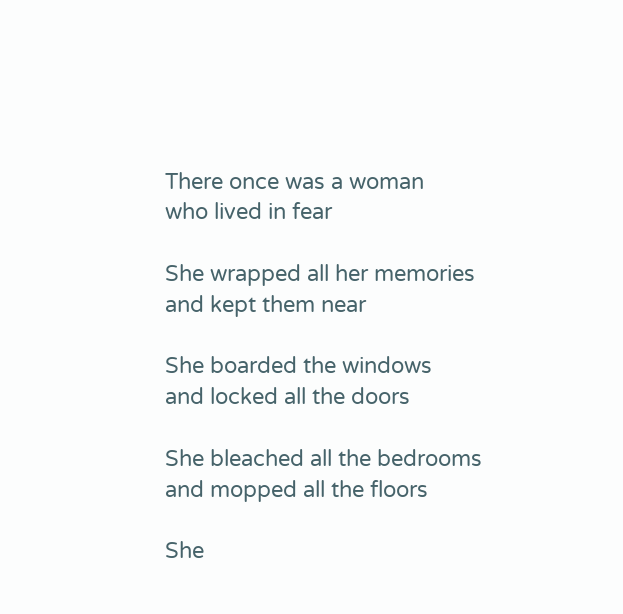There once was a woman
who lived in fear

She wrapped all her memories
and kept them near

She boarded the windows
and locked all the doors

She bleached all the bedrooms
and mopped all the floors

She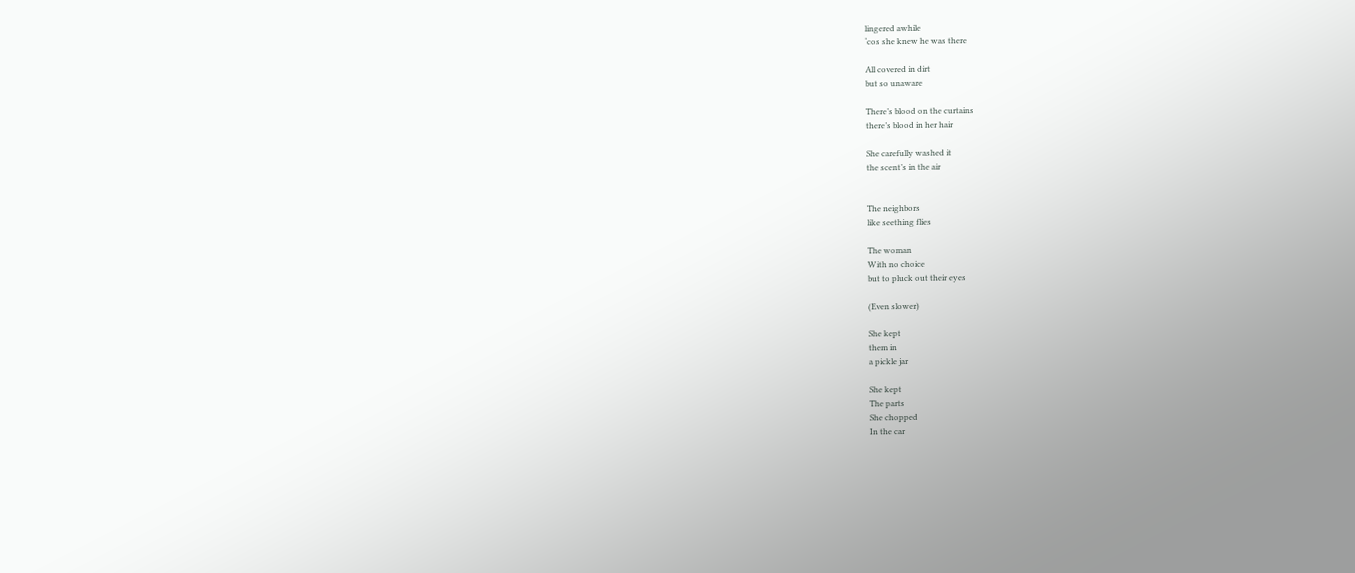lingered awhile
‘cos she knew he was there

All covered in dirt
but so unaware

There’s blood on the curtains
there’s blood in her hair

She carefully washed it
the scent’s in the air


The neighbors
like seething flies

The woman
With no choice
but to pluck out their eyes

(Even slower)

She kept
them in
a pickle jar

She kept
The parts
She chopped
In the car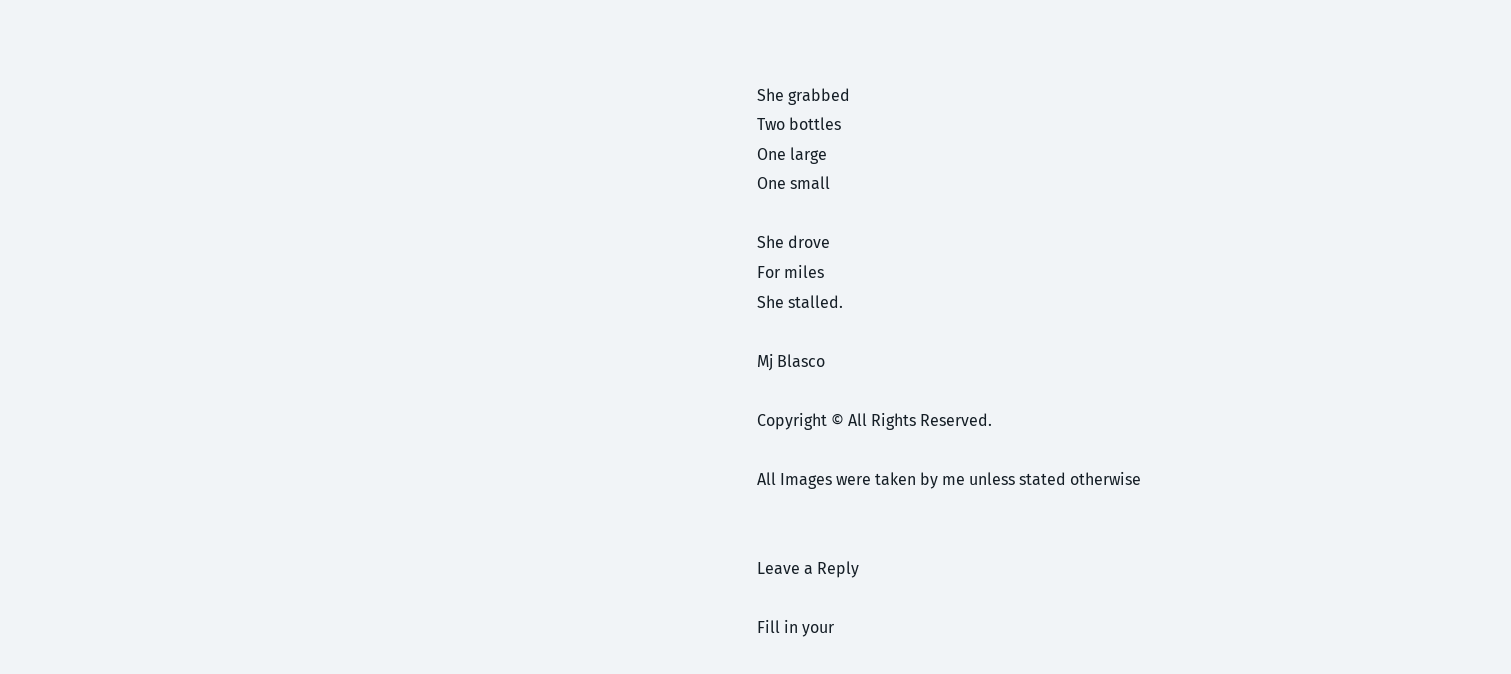She grabbed
Two bottles
One large
One small

She drove
For miles
She stalled.

Mj Blasco

Copyright © All Rights Reserved.

All Images were taken by me unless stated otherwise


Leave a Reply

Fill in your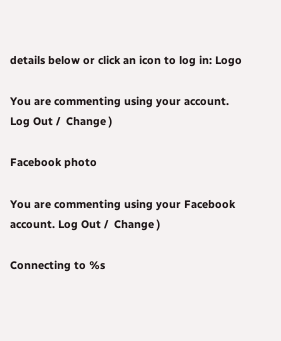details below or click an icon to log in: Logo

You are commenting using your account. Log Out /  Change )

Facebook photo

You are commenting using your Facebook account. Log Out /  Change )

Connecting to %s